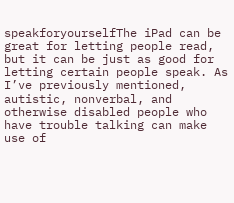speakforyourselfThe iPad can be great for letting people read, but it can be just as good for letting certain people speak. As I’ve previously mentioned, autistic, nonverbal, and otherwise disabled people who have trouble talking can make use of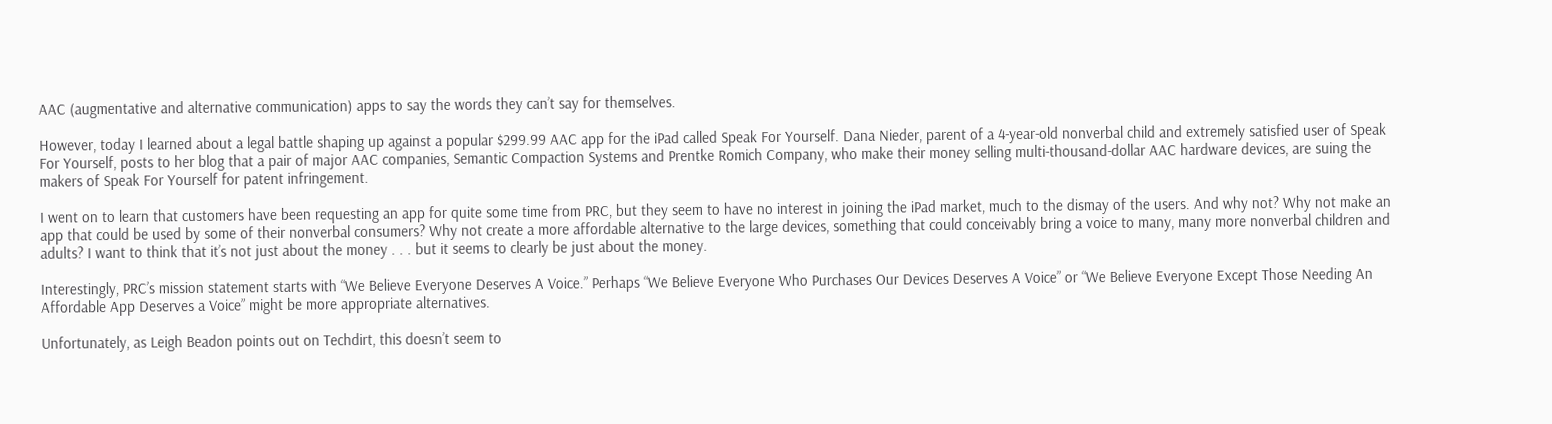AAC (augmentative and alternative communication) apps to say the words they can’t say for themselves.

However, today I learned about a legal battle shaping up against a popular $299.99 AAC app for the iPad called Speak For Yourself. Dana Nieder, parent of a 4-year-old nonverbal child and extremely satisfied user of Speak For Yourself, posts to her blog that a pair of major AAC companies, Semantic Compaction Systems and Prentke Romich Company, who make their money selling multi-thousand-dollar AAC hardware devices, are suing the makers of Speak For Yourself for patent infringement.

I went on to learn that customers have been requesting an app for quite some time from PRC, but they seem to have no interest in joining the iPad market, much to the dismay of the users. And why not? Why not make an app that could be used by some of their nonverbal consumers? Why not create a more affordable alternative to the large devices, something that could conceivably bring a voice to many, many more nonverbal children and adults? I want to think that it’s not just about the money . . . but it seems to clearly be just about the money.

Interestingly, PRC’s mission statement starts with “We Believe Everyone Deserves A Voice.” Perhaps “We Believe Everyone Who Purchases Our Devices Deserves A Voice” or “We Believe Everyone Except Those Needing An Affordable App Deserves a Voice” might be more appropriate alternatives.

Unfortunately, as Leigh Beadon points out on Techdirt, this doesn’t seem to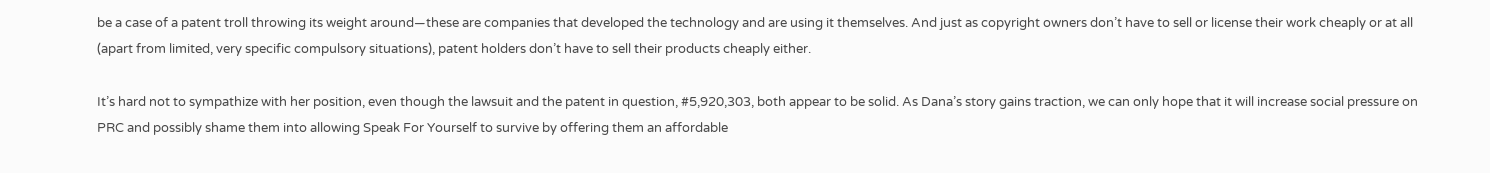be a case of a patent troll throwing its weight around—these are companies that developed the technology and are using it themselves. And just as copyright owners don’t have to sell or license their work cheaply or at all (apart from limited, very specific compulsory situations), patent holders don’t have to sell their products cheaply either.

It’s hard not to sympathize with her position, even though the lawsuit and the patent in question, #5,920,303, both appear to be solid. As Dana’s story gains traction, we can only hope that it will increase social pressure on PRC and possibly shame them into allowing Speak For Yourself to survive by offering them an affordable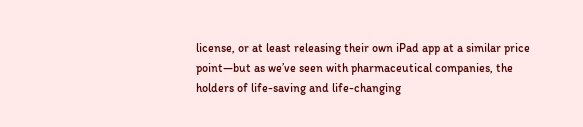license, or at least releasing their own iPad app at a similar price point—but as we’ve seen with pharmaceutical companies, the holders of life-saving and life-changing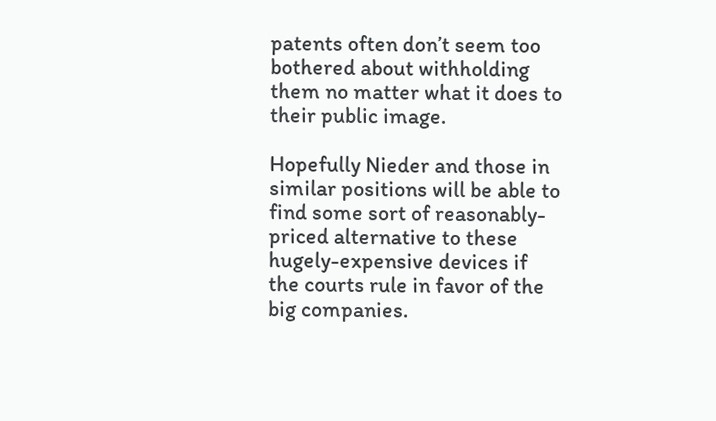patents often don’t seem too bothered about withholding them no matter what it does to their public image.

Hopefully Nieder and those in similar positions will be able to find some sort of reasonably-priced alternative to these hugely-expensive devices if the courts rule in favor of the big companies.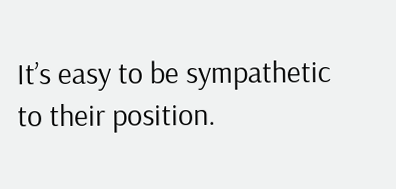It’s easy to be sympathetic to their position.